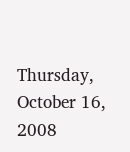Thursday, October 16, 2008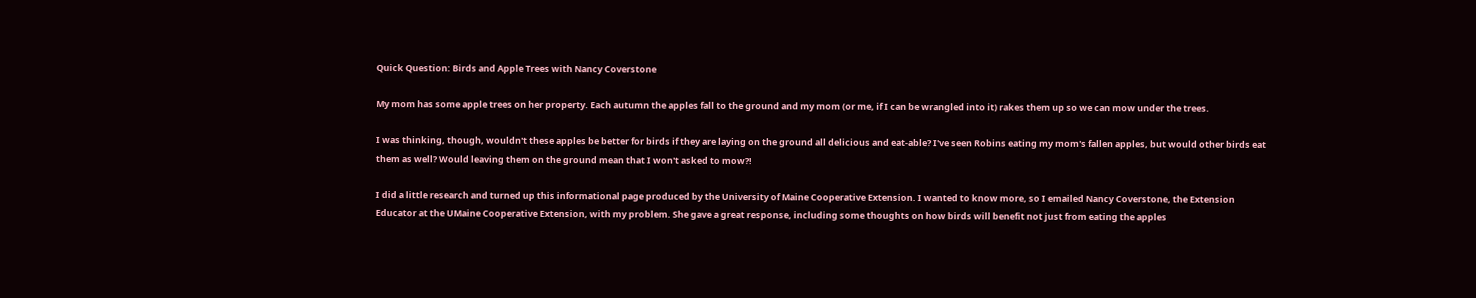Quick Question: Birds and Apple Trees with Nancy Coverstone

My mom has some apple trees on her property. Each autumn the apples fall to the ground and my mom (or me, if I can be wrangled into it) rakes them up so we can mow under the trees.

I was thinking, though, wouldn't these apples be better for birds if they are laying on the ground all delicious and eat-able? I've seen Robins eating my mom's fallen apples, but would other birds eat them as well? Would leaving them on the ground mean that I won't asked to mow?!

I did a little research and turned up this informational page produced by the University of Maine Cooperative Extension. I wanted to know more, so I emailed Nancy Coverstone, the Extension Educator at the UMaine Cooperative Extension, with my problem. She gave a great response, including some thoughts on how birds will benefit not just from eating the apples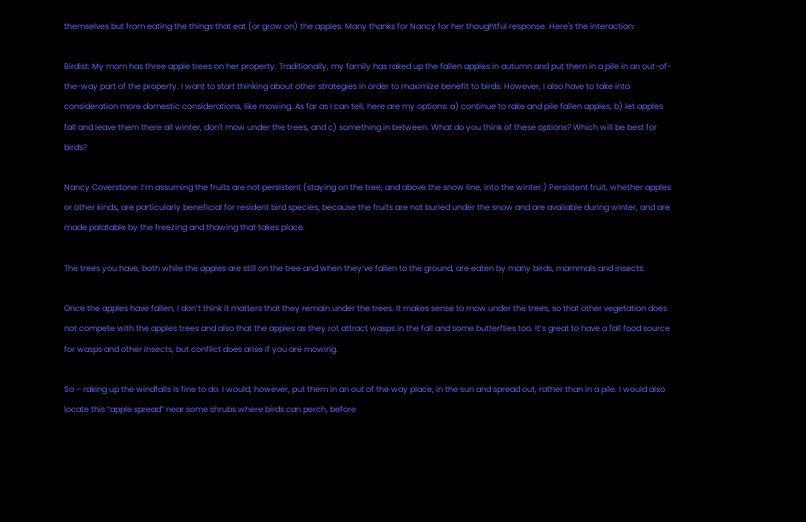themselves but from eating the things that eat (or grow on) the apples. Many thanks for Nancy for her thoughtful response. Here's the interaction:

Birdist: My mom has three apple trees on her property. Traditionally, my family has raked up the fallen apples in autumn and put them in a pile in an out-of-the-way part of the property. I want to start thinking about other strategies in order to maximize benefit to birds. However, I also have to take into consideration more domestic considerations, like mowing. As far as I can tell, here are my options: a) continue to rake and pile fallen apples, b) let apples fall and leave them there all winter, don't mow under the trees, and c) something in between. What do you think of these options? Which will be best for birds?

Nancy Coverstone: I’m assuming the fruits are not persistent (staying on the tree, and above the snow line, into the winter.) Persistent fruit, whether apples or other kinds, are particularly beneficial for resident bird species, because the fruits are not buried under the snow and are available during winter, and are made palatable by the freezing and thawing that takes place.

The trees you have, both while the apples are still on the tree and when they’ve fallen to the ground, are eaten by many birds, mammals and insects.

Once the apples have fallen, I don’t think it matters that they remain under the trees. It makes sense to mow under the trees, so that other vegetation does not compete with the apples trees and also that the apples as they rot attract wasps in the fall and some butterflies too. It’s great to have a fall food source for wasps and other insects, but conflict does arise if you are mowing.

So – raking up the windfalls is fine to do. I would, however, put them in an out of the way place, in the sun and spread out, rather than in a pile. I would also locate this “apple spread” near some shrubs where birds can perch, before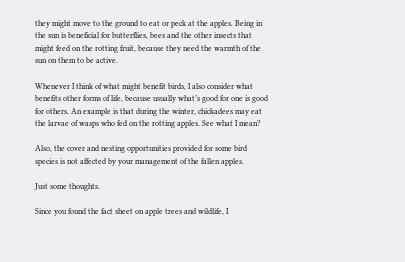they might move to the ground to eat or peck at the apples. Being in the sun is beneficial for butterflies, bees and the other insects that might feed on the rotting fruit, because they need the warmth of the sun on them to be active.

Whenever I think of what might benefit birds, I also consider what benefits other forms of life, because usually what’s good for one is good for others. An example is that during the winter, chickadees may eat the larvae of wasps who fed on the rotting apples. See what I mean?

Also, the cover and nesting opportunities provided for some bird species is not affected by your management of the fallen apples.

Just some thoughts.

Since you found the fact sheet on apple trees and wildlife, I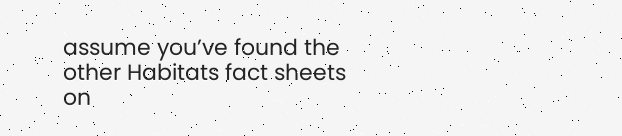assume you’ve found the other Habitats fact sheets on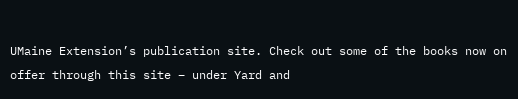UMaine Extension’s publication site. Check out some of the books now on offer through this site – under Yard and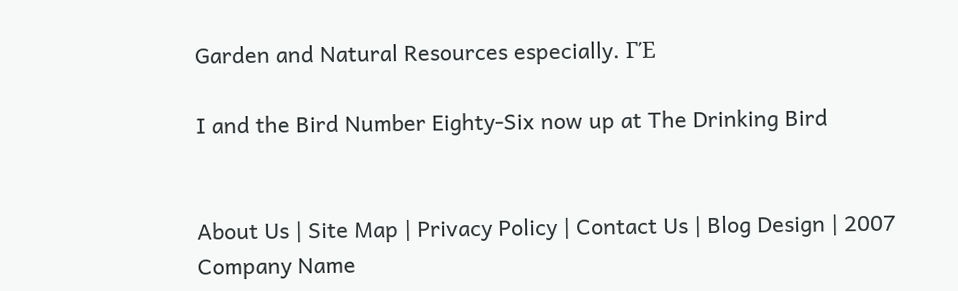Garden and Natural Resources especially. ΓΈ

I and the Bird Number Eighty-Six now up at The Drinking Bird


About Us | Site Map | Privacy Policy | Contact Us | Blog Design | 2007 Company Name